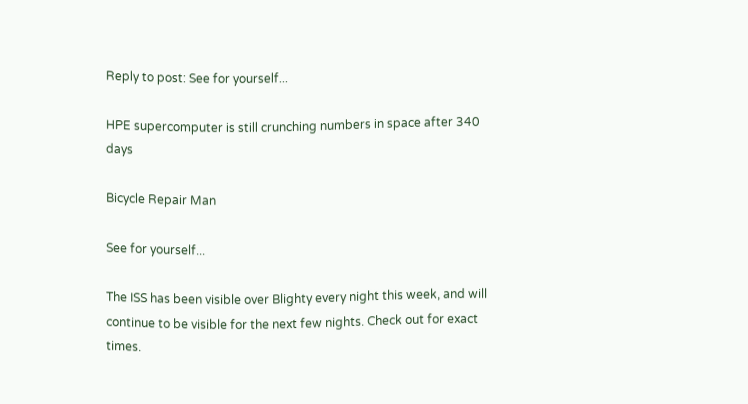Reply to post: See for yourself...

HPE supercomputer is still crunching numbers in space after 340 days

Bicycle Repair Man

See for yourself...

The ISS has been visible over Blighty every night this week, and will continue to be visible for the next few nights. Check out for exact times.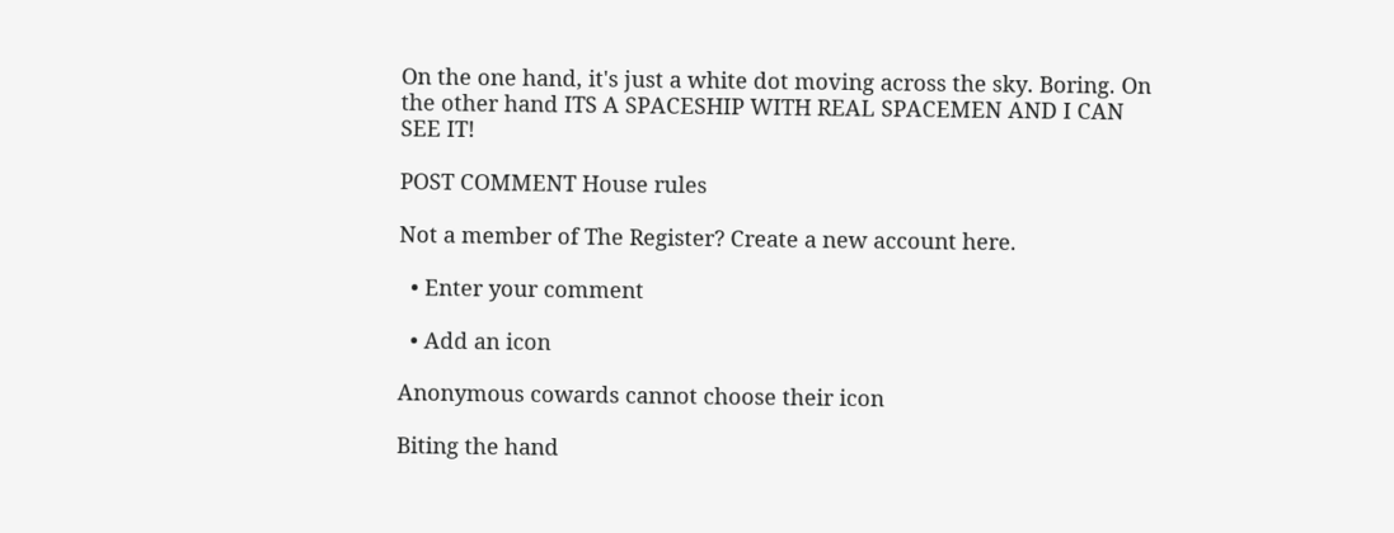On the one hand, it's just a white dot moving across the sky. Boring. On the other hand ITS A SPACESHIP WITH REAL SPACEMEN AND I CAN SEE IT!

POST COMMENT House rules

Not a member of The Register? Create a new account here.

  • Enter your comment

  • Add an icon

Anonymous cowards cannot choose their icon

Biting the hand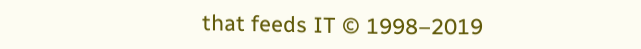that feeds IT © 1998–2019